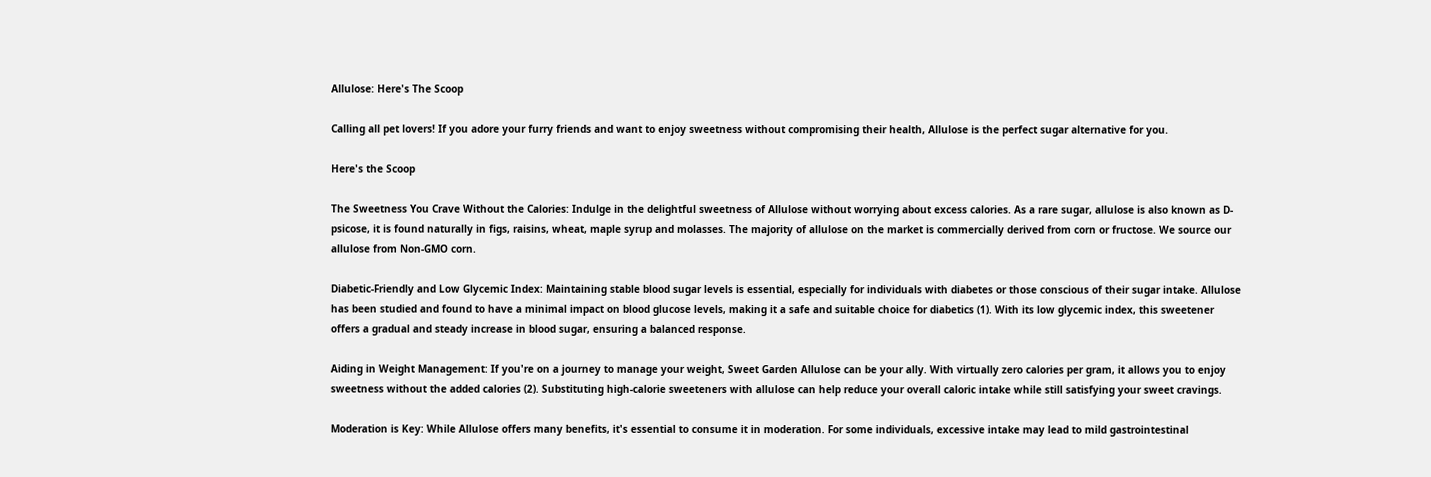Allulose: Here's The Scoop

Calling all pet lovers! If you adore your furry friends and want to enjoy sweetness without compromising their health, Allulose is the perfect sugar alternative for you.

Here's the Scoop

The Sweetness You Crave Without the Calories: Indulge in the delightful sweetness of Allulose without worrying about excess calories. As a rare sugar, allulose is also known as D-psicose, it is found naturally in figs, raisins, wheat, maple syrup and molasses. The majority of allulose on the market is commercially derived from corn or fructose. We source our allulose from Non-GMO corn.

Diabetic-Friendly and Low Glycemic Index: Maintaining stable blood sugar levels is essential, especially for individuals with diabetes or those conscious of their sugar intake. Allulose has been studied and found to have a minimal impact on blood glucose levels, making it a safe and suitable choice for diabetics (1). With its low glycemic index, this sweetener offers a gradual and steady increase in blood sugar, ensuring a balanced response.

Aiding in Weight Management: If you're on a journey to manage your weight, Sweet Garden Allulose can be your ally. With virtually zero calories per gram, it allows you to enjoy sweetness without the added calories (2). Substituting high-calorie sweeteners with allulose can help reduce your overall caloric intake while still satisfying your sweet cravings.

Moderation is Key: While Allulose offers many benefits, it's essential to consume it in moderation. For some individuals, excessive intake may lead to mild gastrointestinal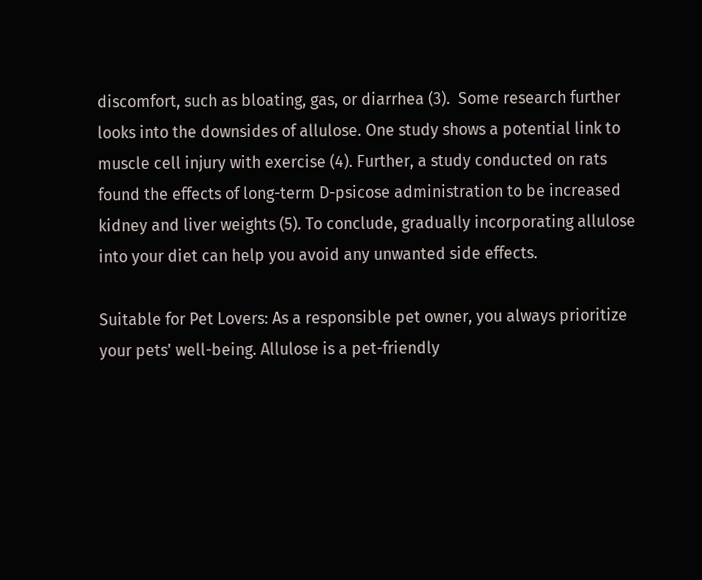discomfort, such as bloating, gas, or diarrhea (3).  Some research further looks into the downsides of allulose. One study shows a potential link to muscle cell injury with exercise (4). Further, a study conducted on rats found the effects of long-term D-psicose administration to be increased kidney and liver weights (5). To conclude, gradually incorporating allulose into your diet can help you avoid any unwanted side effects.

Suitable for Pet Lovers: As a responsible pet owner, you always prioritize your pets' well-being. Allulose is a pet-friendly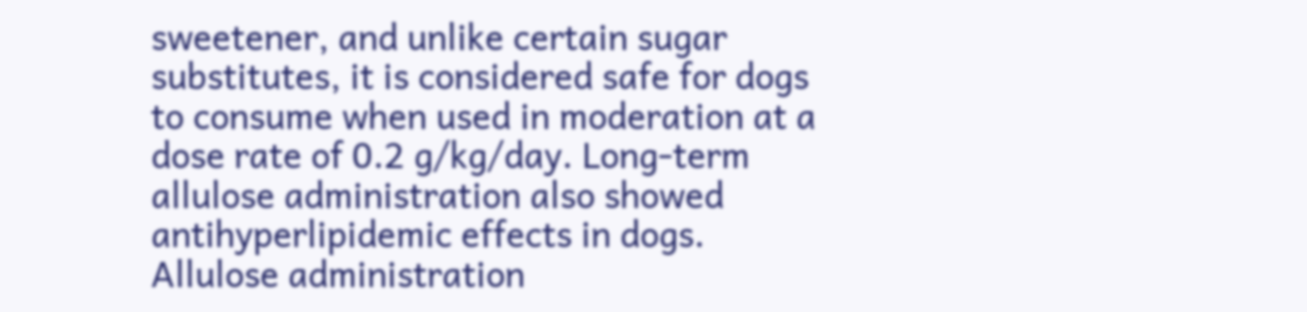sweetener, and unlike certain sugar substitutes, it is considered safe for dogs to consume when used in moderation at a dose rate of 0.2 g/kg/day. Long-term allulose administration also showed antihyperlipidemic effects in dogs. Allulose administration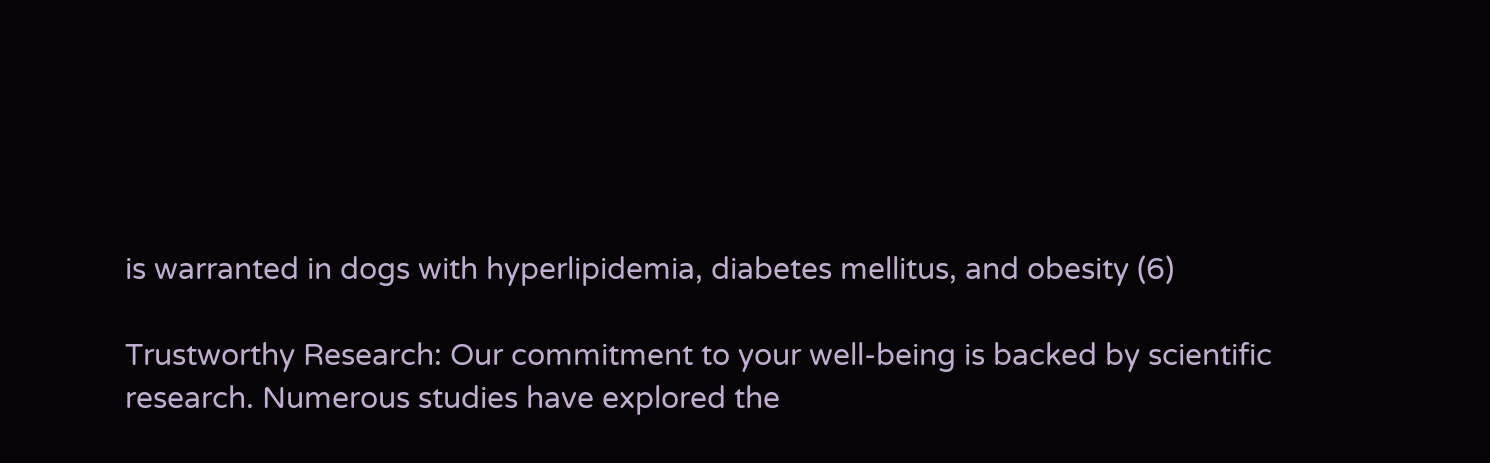is warranted in dogs with hyperlipidemia, diabetes mellitus, and obesity (6)

Trustworthy Research: Our commitment to your well-being is backed by scientific research. Numerous studies have explored the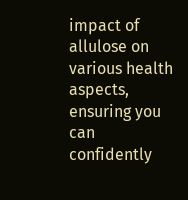impact of allulose on various health aspects, ensuring you can confidently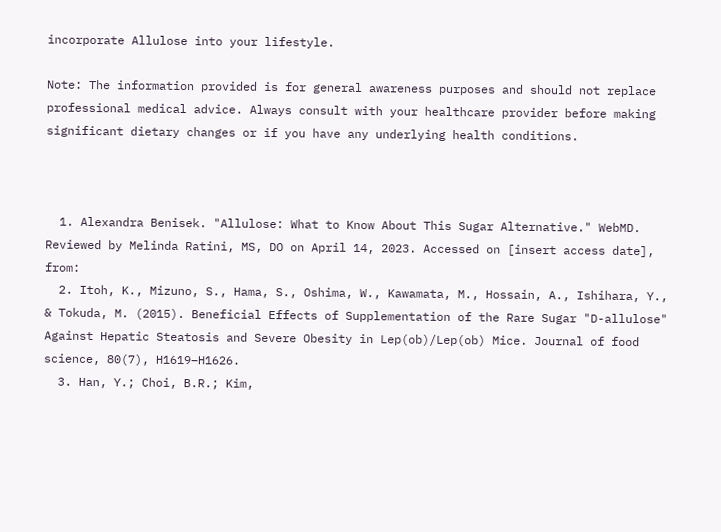incorporate Allulose into your lifestyle.

Note: The information provided is for general awareness purposes and should not replace professional medical advice. Always consult with your healthcare provider before making significant dietary changes or if you have any underlying health conditions.



  1. Alexandra Benisek. "Allulose: What to Know About This Sugar Alternative." WebMD. Reviewed by Melinda Ratini, MS, DO on April 14, 2023. Accessed on [insert access date], from:
  2. Itoh, K., Mizuno, S., Hama, S., Oshima, W., Kawamata, M., Hossain, A., Ishihara, Y., & Tokuda, M. (2015). Beneficial Effects of Supplementation of the Rare Sugar "D-allulose" Against Hepatic Steatosis and Severe Obesity in Lep(ob)/Lep(ob) Mice. Journal of food science, 80(7), H1619–H1626.
  3. Han, Y.; Choi, B.R.; Kim,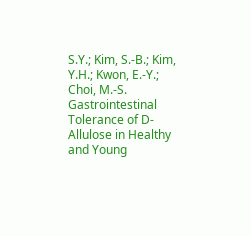S.Y.; Kim, S.-B.; Kim, Y.H.; Kwon, E.-Y.; Choi, M.-S. Gastrointestinal Tolerance of D-Allulose in Healthy and Young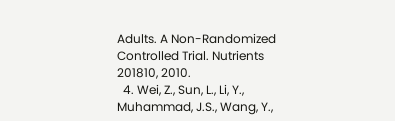Adults. A Non-Randomized Controlled Trial. Nutrients 201810, 2010.
  4. Wei, Z., Sun, L., Li, Y., Muhammad, J.S., Wang, Y.,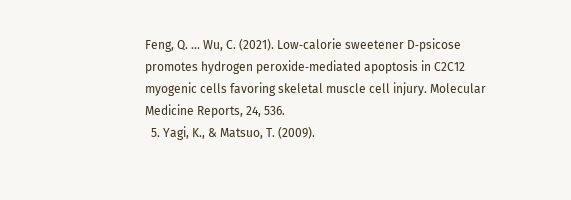Feng, Q. ... Wu, C. (2021). Low‑calorie sweetener D‑psicose promotes hydrogen peroxide‑mediated apoptosis in C2C12 myogenic cells favoring skeletal muscle cell injury. Molecular Medicine Reports, 24, 536.
  5. Yagi, K., & Matsuo, T. (2009).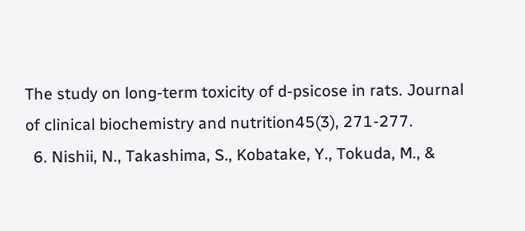The study on long-term toxicity of d-psicose in rats. Journal of clinical biochemistry and nutrition45(3), 271-277.
  6. Nishii, N., Takashima, S., Kobatake, Y., Tokuda, M., &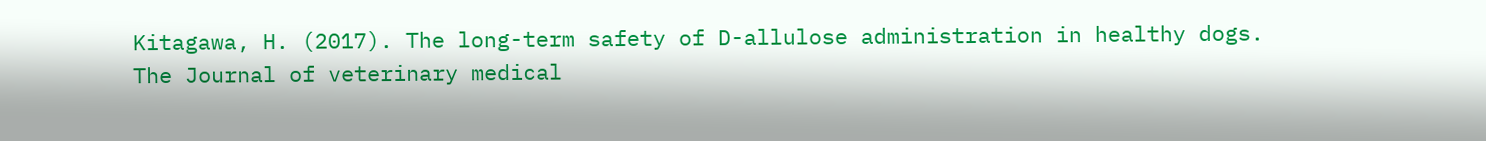Kitagawa, H. (2017). The long-term safety of D-allulose administration in healthy dogs. The Journal of veterinary medical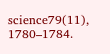science79(11), 1780–1784.